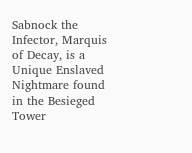Sabnock the Infector, Marquis of Decay, is a Unique Enslaved Nightmare found in the Besieged Tower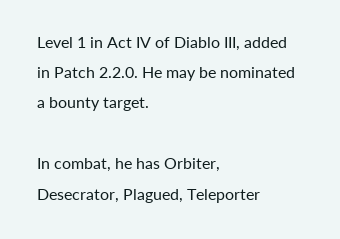Level 1 in Act IV of Diablo III, added in Patch 2.2.0. He may be nominated a bounty target.

In combat, he has Orbiter, Desecrator, Plagued, Teleporter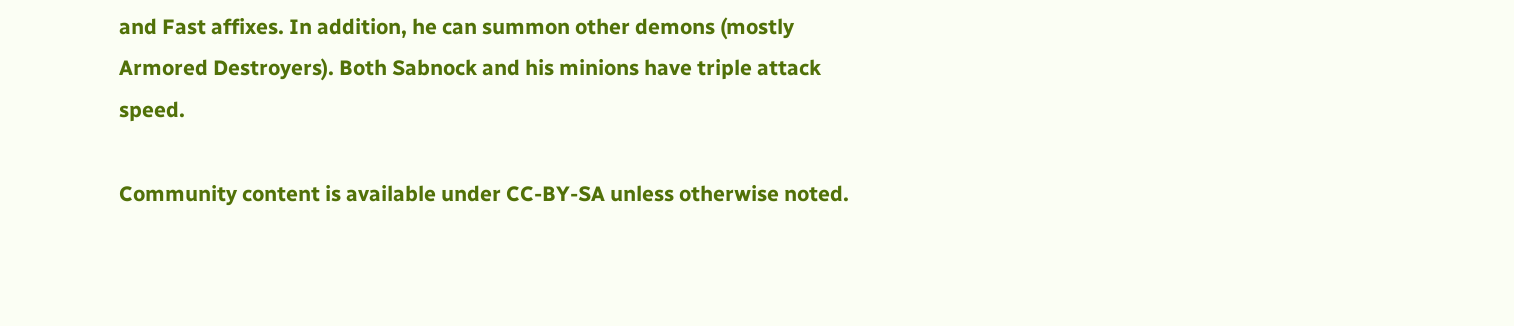and Fast affixes. In addition, he can summon other demons (mostly Armored Destroyers). Both Sabnock and his minions have triple attack speed.

Community content is available under CC-BY-SA unless otherwise noted.